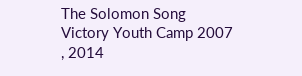The Solomon Song
Victory Youth Camp 2007
, 2014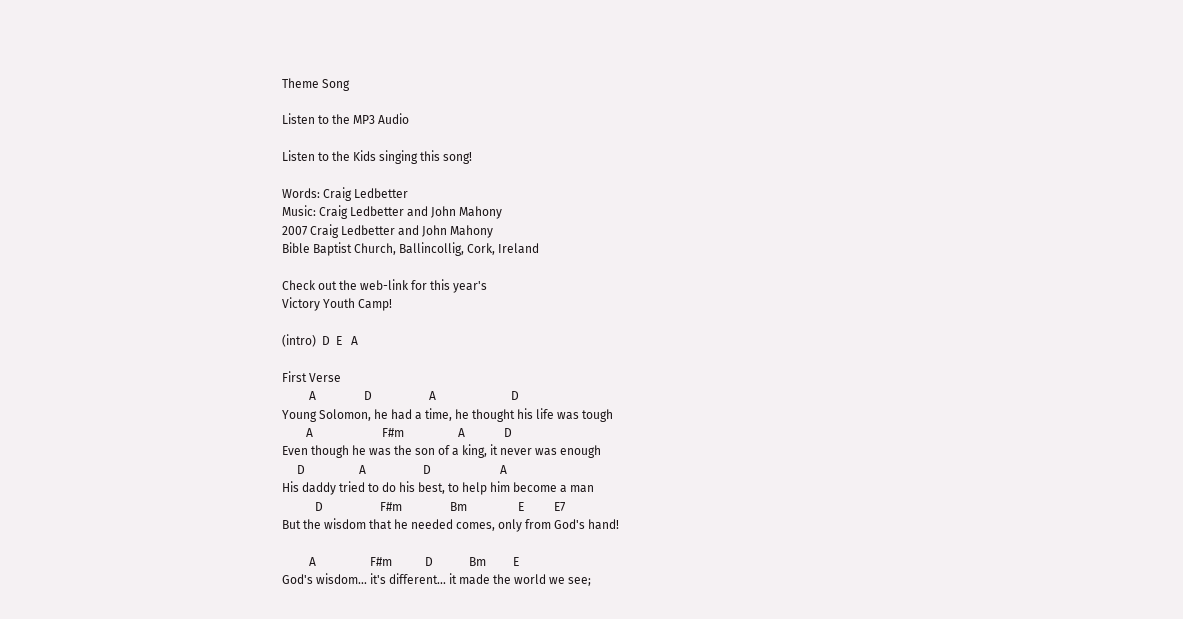Theme Song

Listen to the MP3 Audio

Listen to the Kids singing this song!

Words: Craig Ledbetter
Music: Craig Ledbetter and John Mahony
2007 Craig Ledbetter and John Mahony
Bible Baptist Church, Ballincollig, Cork, Ireland

Check out the web-link for this year's
Victory Youth Camp!

(intro)  D  E   A

First Verse
         A                D                   A                         D
Young Solomon, he had a time, he thought his life was tough
        A                       F#m                  A             D
Even though he was the son of a king, it never was enough
     D                  A                   D                       A
His daddy tried to do his best, to help him become a man
           D                   F#m                Bm                 E          E7
But the wisdom that he needed comes, only from God's hand!

         A                  F#m           D            Bm         E
God's wisdom... it's different... it made the world we see;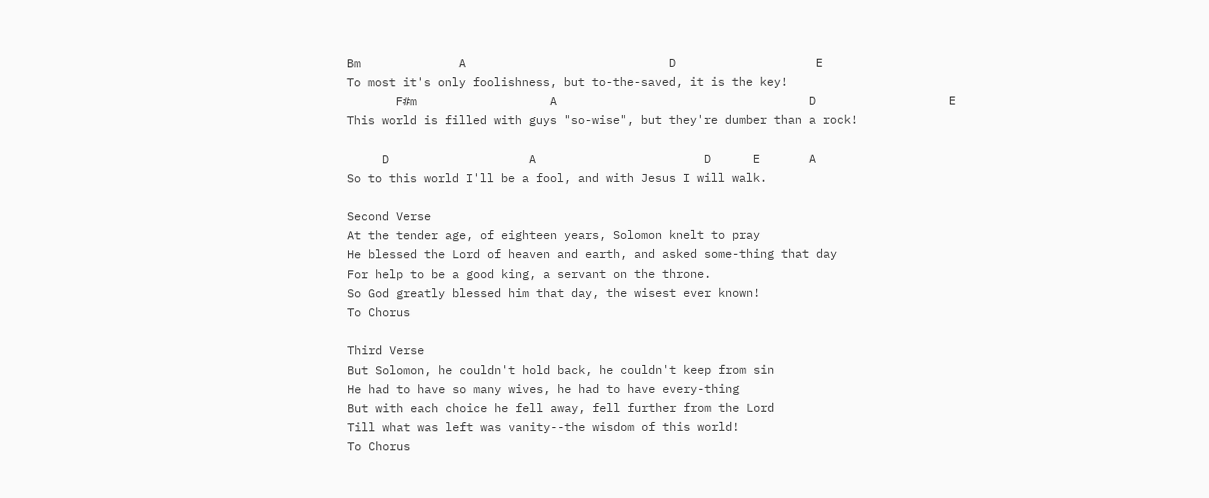Bm              A                             D                    E
To most it's only foolishness, but to-the-saved, it is the key!
       F#m                   A                                    D                   E
This world is filled with guys "so-wise", but they're dumber than a rock!

     D                    A                        D      E       A
So to this world I'll be a fool, and with Jesus I will walk.

Second Verse
At the tender age, of eighteen years, Solomon knelt to pray
He blessed the Lord of heaven and earth, and asked some-thing that day
For help to be a good king, a servant on the throne.
So God greatly blessed him that day, the wisest ever known!
To Chorus

Third Verse
But Solomon, he couldn't hold back, he couldn't keep from sin
He had to have so many wives, he had to have every-thing
But with each choice he fell away, fell further from the Lord
Till what was left was vanity--the wisdom of this world!
To Chorus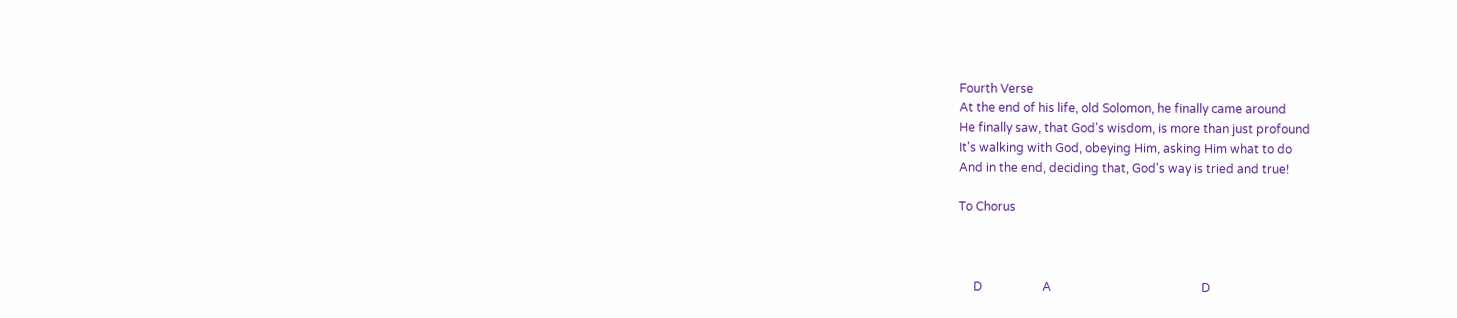Fourth Verse
At the end of his life, old Solomon, he finally came around
He finally saw, that God's wisdom, is more than just profound
It's walking with God, obeying Him, asking Him what to do
And in the end, deciding that, God's way is tried and true!

To Chorus



     D                    A                                                  D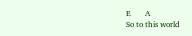E       A
So to this world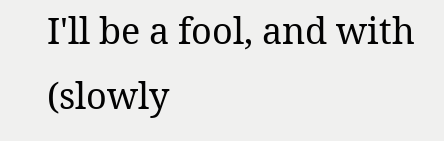I'll be a fool, and with
(slowly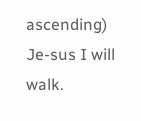ascending) Je-sus I will walk.